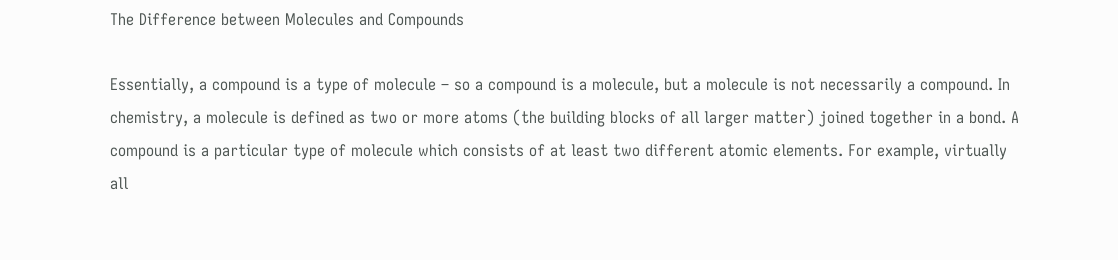The Difference between Molecules and Compounds

Essentially, a compound is a type of molecule – so a compound is a molecule, but a molecule is not necessarily a compound. In chemistry, a molecule is defined as two or more atoms (the building blocks of all larger matter) joined together in a bond. A compound is a particular type of molecule which consists of at least two different atomic elements. For example, virtually all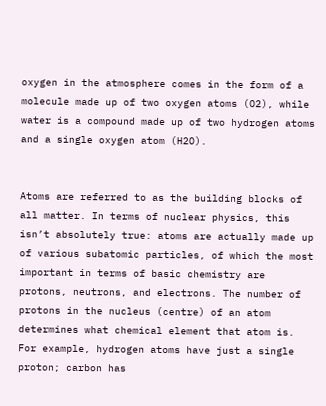oxygen in the atmosphere comes in the form of a molecule made up of two oxygen atoms (O2), while water is a compound made up of two hydrogen atoms and a single oxygen atom (H2O).


Atoms are referred to as the building blocks of all matter. In terms of nuclear physics, this isn’t absolutely true: atoms are actually made up of various subatomic particles, of which the most important in terms of basic chemistry are protons, neutrons, and electrons. The number of protons in the nucleus (centre) of an atom determines what chemical element that atom is. For example, hydrogen atoms have just a single proton; carbon has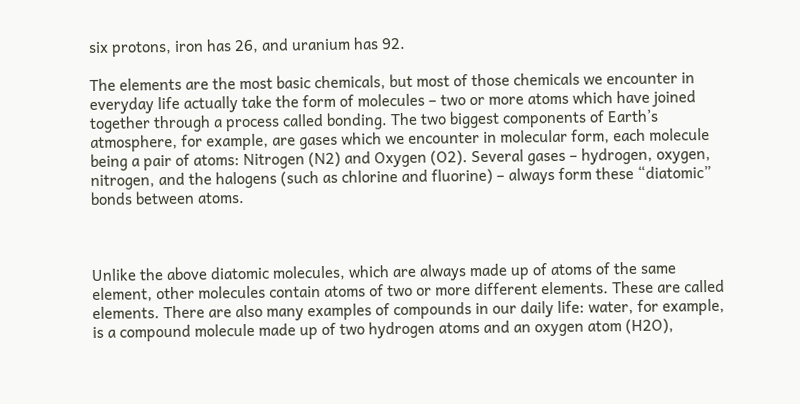six protons, iron has 26, and uranium has 92.

The elements are the most basic chemicals, but most of those chemicals we encounter in everyday life actually take the form of molecules – two or more atoms which have joined together through a process called bonding. The two biggest components of Earth’s atmosphere, for example, are gases which we encounter in molecular form, each molecule being a pair of atoms: Nitrogen (N2) and Oxygen (O2). Several gases – hydrogen, oxygen, nitrogen, and the halogens (such as chlorine and fluorine) – always form these “diatomic” bonds between atoms.



Unlike the above diatomic molecules, which are always made up of atoms of the same element, other molecules contain atoms of two or more different elements. These are called elements. There are also many examples of compounds in our daily life: water, for example, is a compound molecule made up of two hydrogen atoms and an oxygen atom (H2O),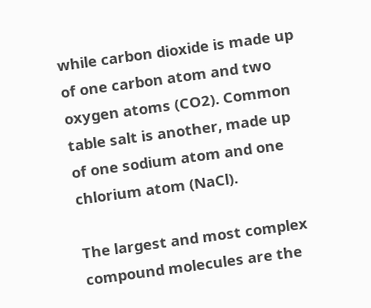while carbon dioxide is made up of one carbon atom and two oxygen atoms (CO2). Common table salt is another, made up of one sodium atom and one chlorium atom (NaCl).

The largest and most complex compound molecules are the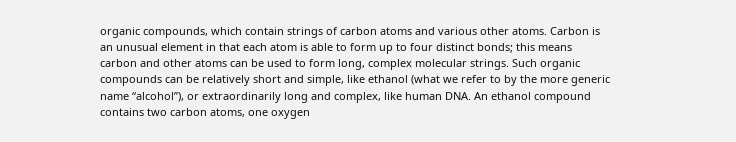organic compounds, which contain strings of carbon atoms and various other atoms. Carbon is an unusual element in that each atom is able to form up to four distinct bonds; this means carbon and other atoms can be used to form long, complex molecular strings. Such organic compounds can be relatively short and simple, like ethanol (what we refer to by the more generic name “alcohol”), or extraordinarily long and complex, like human DNA. An ethanol compound contains two carbon atoms, one oxygen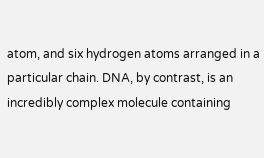atom, and six hydrogen atoms arranged in a particular chain. DNA, by contrast, is an incredibly complex molecule containing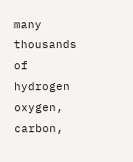many thousands of hydrogen oxygen, carbon,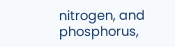nitrogen, and phosphorus,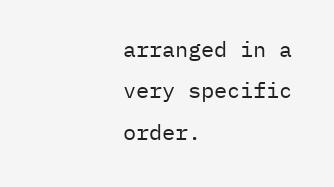arranged in a very specific order.